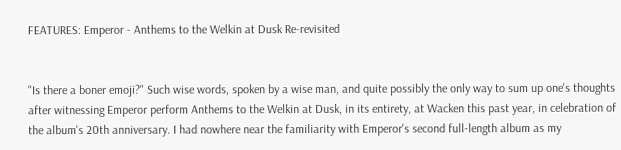FEATURES: Emperor - Anthems to the Welkin at Dusk Re-revisited


"Is there a boner emoji?" Such wise words, spoken by a wise man, and quite possibly the only way to sum up one's thoughts after witnessing Emperor perform Anthems to the Welkin at Dusk, in its entirety, at Wacken this past year, in celebration of the album's 20th anniversary. I had nowhere near the familiarity with Emperor's second full-length album as my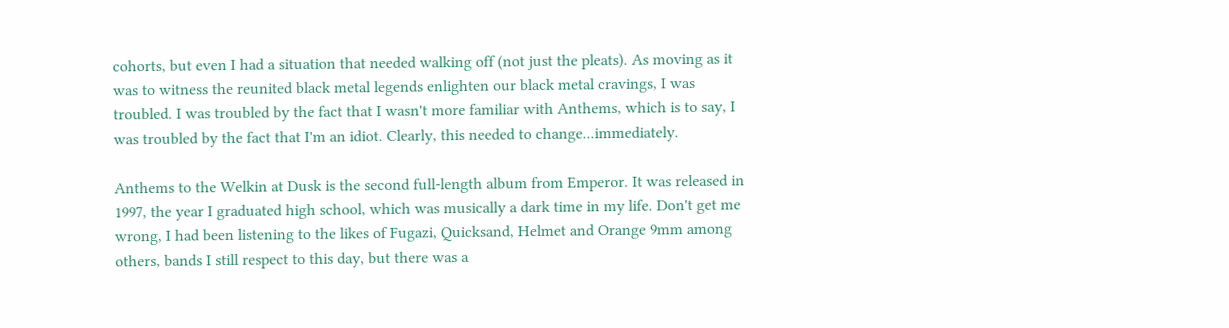cohorts, but even I had a situation that needed walking off (not just the pleats). As moving as it was to witness the reunited black metal legends enlighten our black metal cravings, I was troubled. I was troubled by the fact that I wasn't more familiar with Anthems, which is to say, I was troubled by the fact that I'm an idiot. Clearly, this needed to change...immediately.

Anthems to the Welkin at Dusk is the second full-length album from Emperor. It was released in 1997, the year I graduated high school, which was musically a dark time in my life. Don't get me wrong, I had been listening to the likes of Fugazi, Quicksand, Helmet and Orange 9mm among others, bands I still respect to this day, but there was a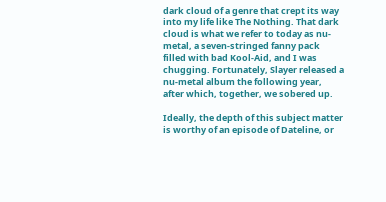dark cloud of a genre that crept its way into my life like The Nothing. That dark cloud is what we refer to today as nu-metal, a seven-stringed fanny pack filled with bad Kool-Aid, and I was chugging. Fortunately, Slayer released a nu-metal album the following year, after which, together, we sobered up.

Ideally, the depth of this subject matter is worthy of an episode of Dateline, or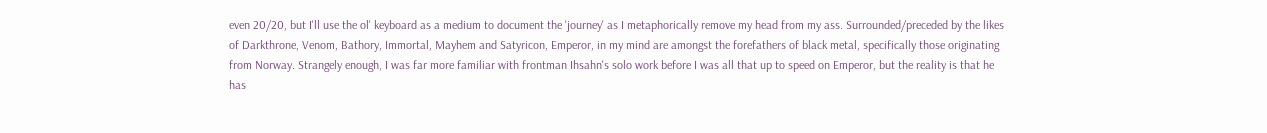even 20/20, but I'll use the ol' keyboard as a medium to document the 'journey' as I metaphorically remove my head from my ass. Surrounded/preceded by the likes of Darkthrone, Venom, Bathory, Immortal, Mayhem and Satyricon, Emperor, in my mind are amongst the forefathers of black metal, specifically those originating from Norway. Strangely enough, I was far more familiar with frontman Ihsahn's solo work before I was all that up to speed on Emperor, but the reality is that he has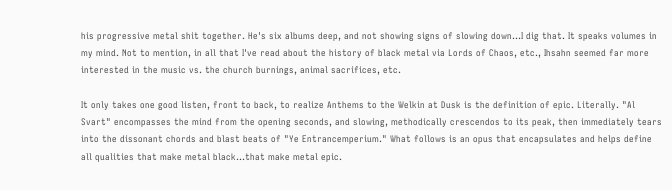his progressive metal shit together. He's six albums deep, and not showing signs of slowing down...I dig that. It speaks volumes in my mind. Not to mention, in all that I've read about the history of black metal via Lords of Chaos, etc., Ihsahn seemed far more interested in the music vs. the church burnings, animal sacrifices, etc.

It only takes one good listen, front to back, to realize Anthems to the Welkin at Dusk is the definition of epic. Literally. "Al Svart" encompasses the mind from the opening seconds, and slowing, methodically crescendos to its peak, then immediately tears into the dissonant chords and blast beats of "Ye Entrancemperium." What follows is an opus that encapsulates and helps define all qualities that make metal black...that make metal epic.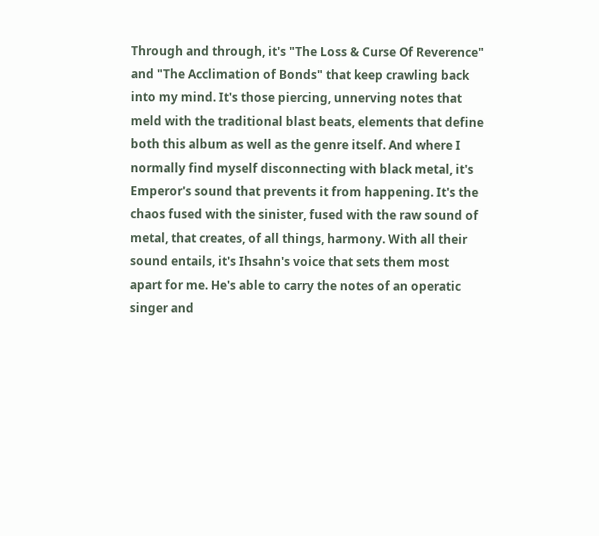Through and through, it's "The Loss & Curse Of Reverence" and "The Acclimation of Bonds" that keep crawling back into my mind. It's those piercing, unnerving notes that meld with the traditional blast beats, elements that define both this album as well as the genre itself. And where I normally find myself disconnecting with black metal, it's Emperor's sound that prevents it from happening. It's the chaos fused with the sinister, fused with the raw sound of metal, that creates, of all things, harmony. With all their sound entails, it's Ihsahn's voice that sets them most apart for me. He's able to carry the notes of an operatic singer and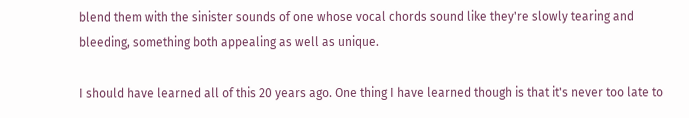blend them with the sinister sounds of one whose vocal chords sound like they're slowly tearing and bleeding, something both appealing as well as unique.

I should have learned all of this 20 years ago. One thing I have learned though is that it's never too late to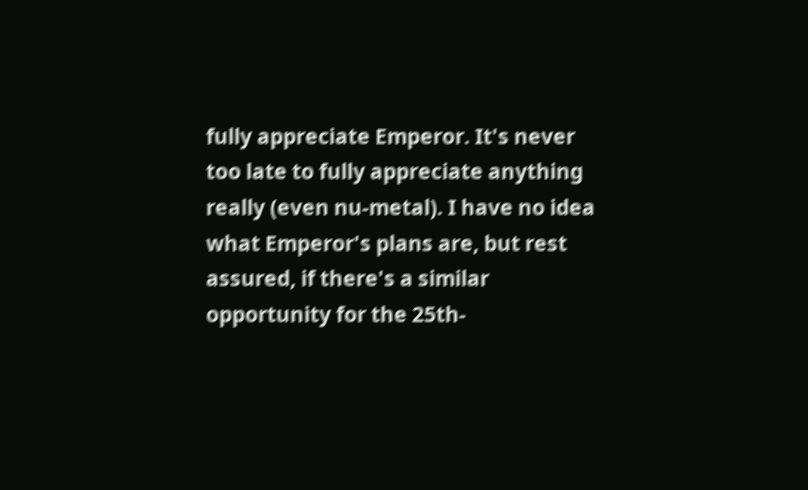fully appreciate Emperor. It's never too late to fully appreciate anything really (even nu-metal). I have no idea what Emperor's plans are, but rest assured, if there's a similar opportunity for the 25th-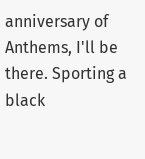anniversary of Anthems, I'll be there. Sporting a black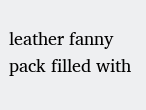leather fanny pack filled with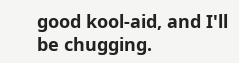good kool-aid, and I'll be chugging.